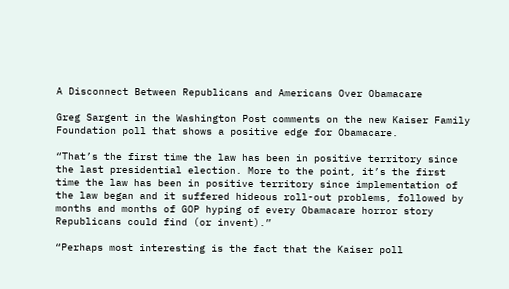A Disconnect Between Republicans and Americans Over Obamacare

Greg Sargent in the Washington Post comments on the new Kaiser Family Foundation poll that shows a positive edge for Obamacare.

“That’s the first time the law has been in positive territory since the last presidential election. More to the point, it’s the first time the law has been in positive territory since implementation of the law began and it suffered hideous roll-out problems, followed by months and months of GOP hyping of every Obamacare horror story Republicans could find (or invent).”

“Perhaps most interesting is the fact that the Kaiser poll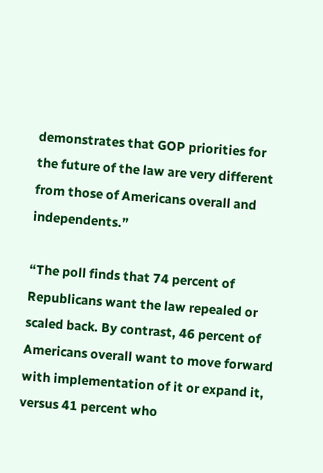demonstrates that GOP priorities for the future of the law are very different from those of Americans overall and independents.”

“The poll finds that 74 percent of Republicans want the law repealed or scaled back. By contrast, 46 percent of Americans overall want to move forward with implementation of it or expand it, versus 41 percent who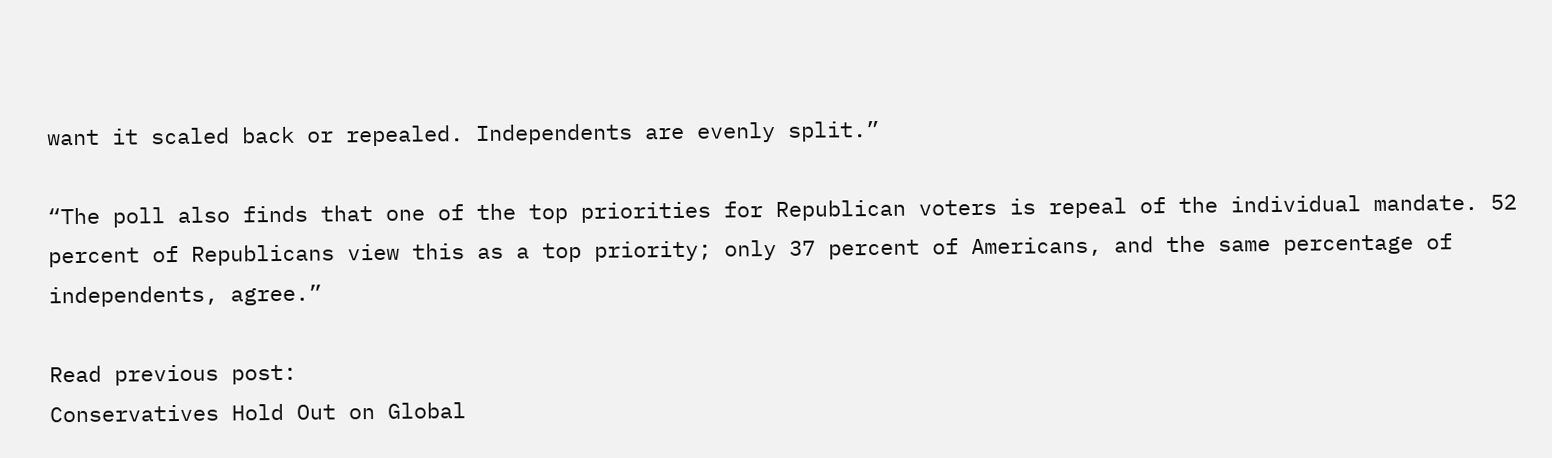want it scaled back or repealed. Independents are evenly split.”

“The poll also finds that one of the top priorities for Republican voters is repeal of the individual mandate. 52 percent of Republicans view this as a top priority; only 37 percent of Americans, and the same percentage of independents, agree.”

Read previous post:
Conservatives Hold Out on Global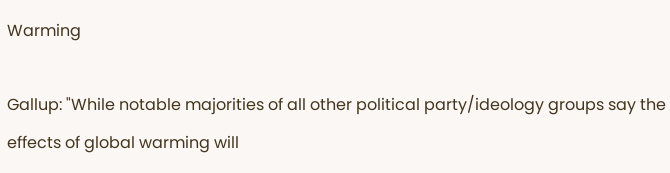Warming

Gallup: "While notable majorities of all other political party/ideology groups say the effects of global warming will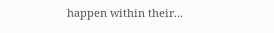happen within their...